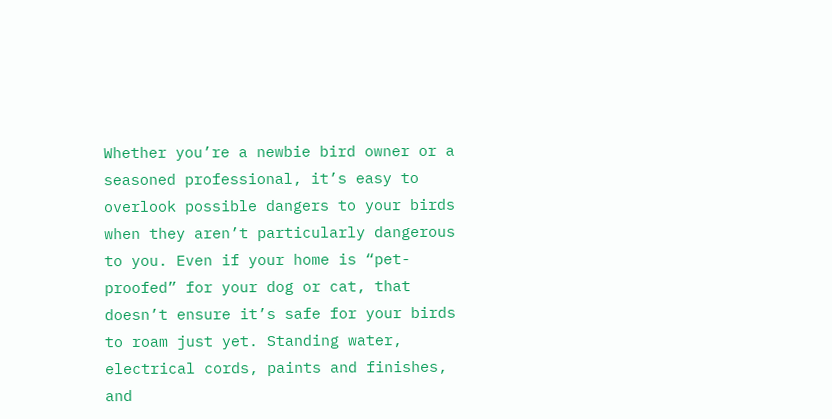Whether you’re a newbie bird owner or a seasoned professional, it’s easy to overlook possible dangers to your birds when they aren’t particularly dangerous to you. Even if your home is “pet-proofed” for your dog or cat, that doesn’t ensure it’s safe for your birds to roam just yet. Standing water, electrical cords, paints and finishes, and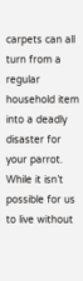carpets can all turn from a regular household item into a deadly disaster for your parrot. While it isn’t possible for us to live without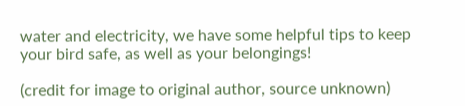water and electricity, we have some helpful tips to keep your bird safe, as well as your belongings!

(credit for image to original author, source unknown)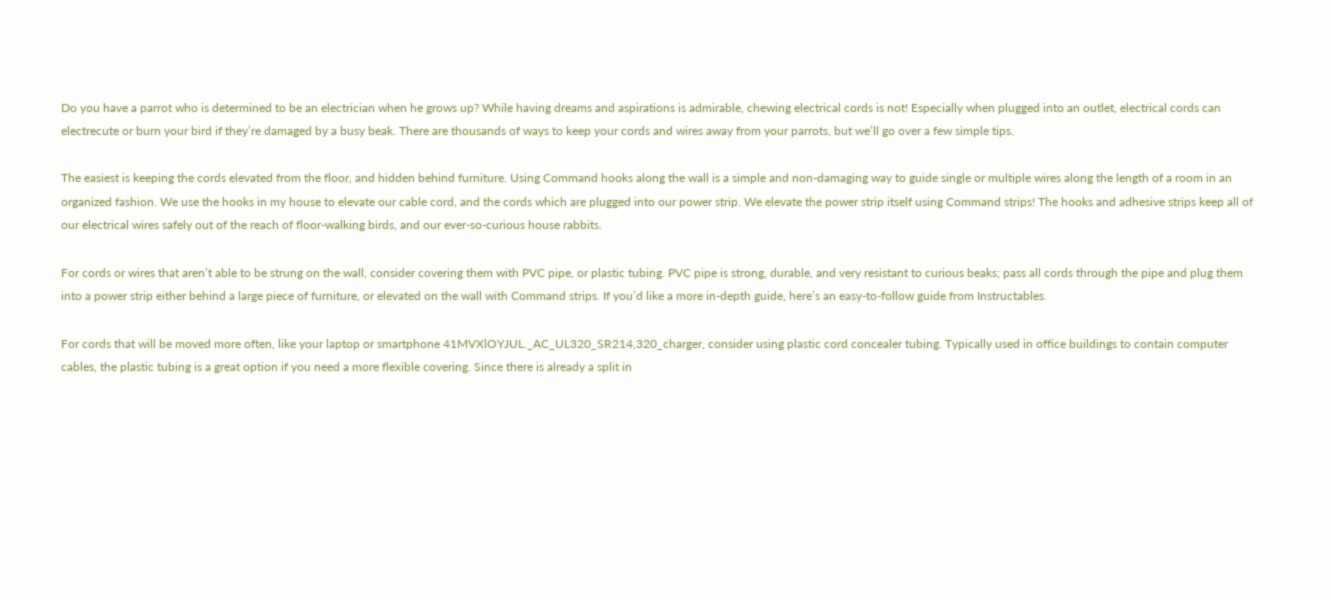Do you have a parrot who is determined to be an electrician when he grows up? While having dreams and aspirations is admirable, chewing electrical cords is not! Especially when plugged into an outlet, electrical cords can electrecute or burn your bird if they’re damaged by a busy beak. There are thousands of ways to keep your cords and wires away from your parrots, but we’ll go over a few simple tips.

The easiest is keeping the cords elevated from the floor, and hidden behind furniture. Using Command hooks along the wall is a simple and non-damaging way to guide single or multiple wires along the length of a room in an organized fashion. We use the hooks in my house to elevate our cable cord, and the cords which are plugged into our power strip. We elevate the power strip itself using Command strips! The hooks and adhesive strips keep all of our electrical wires safely out of the reach of floor-walking birds, and our ever-so-curious house rabbits.

For cords or wires that aren’t able to be strung on the wall, consider covering them with PVC pipe, or plastic tubing. PVC pipe is strong, durable, and very resistant to curious beaks; pass all cords through the pipe and plug them into a power strip either behind a large piece of furniture, or elevated on the wall with Command strips. If you’d like a more in-depth guide, here’s an easy-to-follow guide from Instructables.

For cords that will be moved more often, like your laptop or smartphone 41MVXlOYJUL._AC_UL320_SR214,320_charger, consider using plastic cord concealer tubing. Typically used in office buildings to contain computer cables, the plastic tubing is a great option if you need a more flexible covering. Since there is already a split in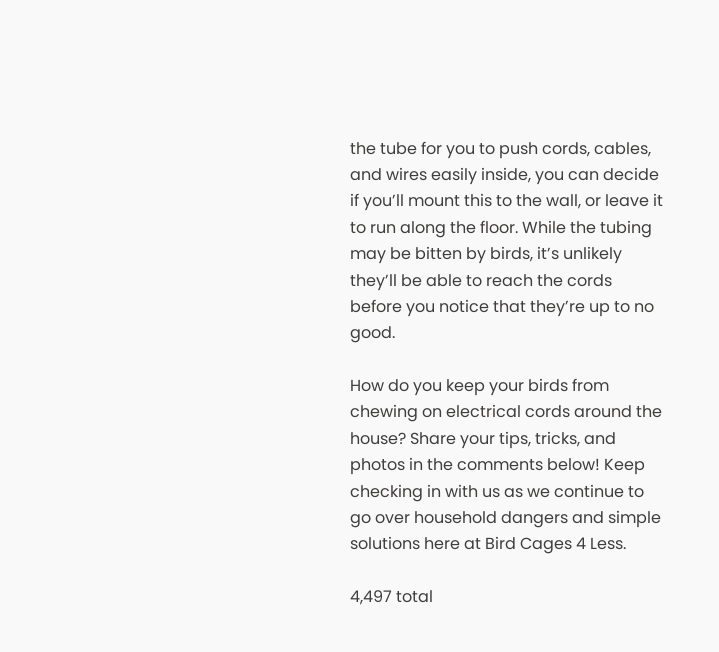the tube for you to push cords, cables, and wires easily inside, you can decide if you’ll mount this to the wall, or leave it to run along the floor. While the tubing may be bitten by birds, it’s unlikely they’ll be able to reach the cords before you notice that they’re up to no good.

How do you keep your birds from chewing on electrical cords around the house? Share your tips, tricks, and photos in the comments below! Keep checking in with us as we continue to go over household dangers and simple solutions here at Bird Cages 4 Less.

4,497 total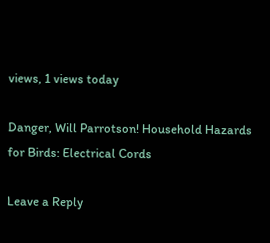views, 1 views today

Danger, Will Parrotson! Household Hazards for Birds: Electrical Cords

Leave a Reply